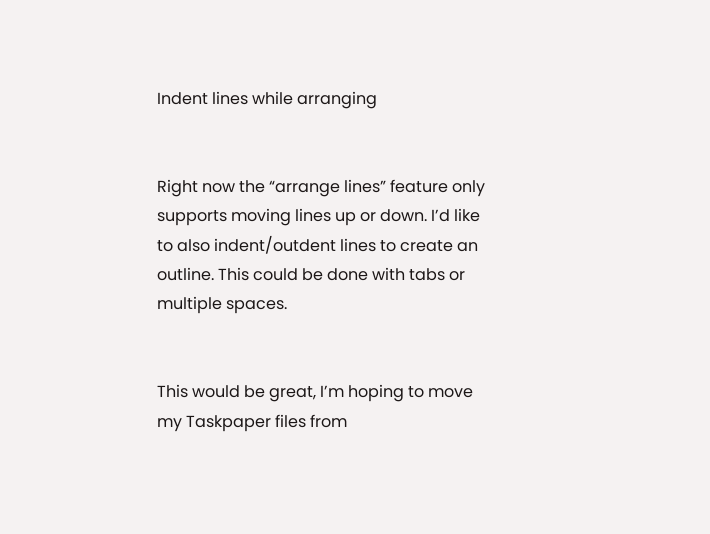Indent lines while arranging


Right now the “arrange lines” feature only supports moving lines up or down. I’d like to also indent/outdent lines to create an outline. This could be done with tabs or multiple spaces.


This would be great, I’m hoping to move my Taskpaper files from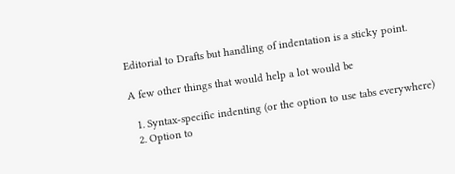Editorial to Drafts but handling of indentation is a sticky point.

A few other things that would help a lot would be

  1. Syntax-specific indenting (or the option to use tabs everywhere)
  2. Option to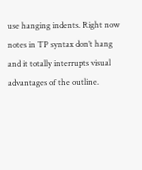use hanging indents. Right now notes in TP syntax don’t hang and it totally interrupts visual advantages of the outline.